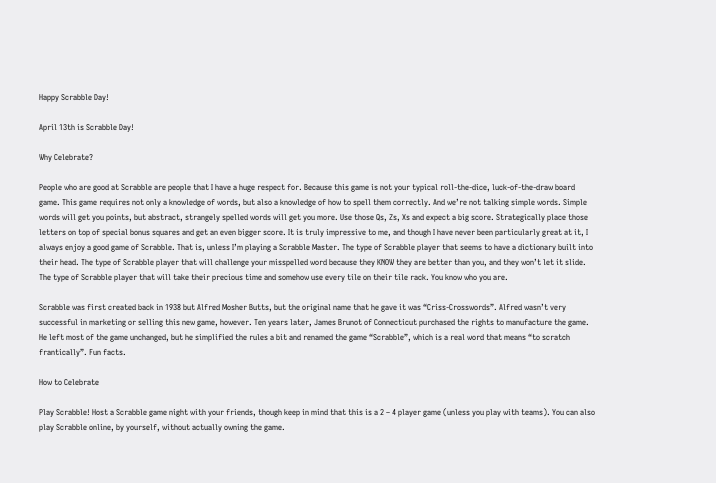Happy Scrabble Day!

April 13th is Scrabble Day!

Why Celebrate?

People who are good at Scrabble are people that I have a huge respect for. Because this game is not your typical roll-the-dice, luck-of-the-draw board game. This game requires not only a knowledge of words, but also a knowledge of how to spell them correctly. And we’re not talking simple words. Simple words will get you points, but abstract, strangely spelled words will get you more. Use those Qs, Zs, Xs and expect a big score. Strategically place those letters on top of special bonus squares and get an even bigger score. It is truly impressive to me, and though I have never been particularly great at it, I always enjoy a good game of Scrabble. That is, unless I’m playing a Scrabble Master. The type of Scrabble player that seems to have a dictionary built into their head. The type of Scrabble player that will challenge your misspelled word because they KNOW they are better than you, and they won’t let it slide. The type of Scrabble player that will take their precious time and somehow use every tile on their tile rack. You know who you are.

Scrabble was first created back in 1938 but Alfred Mosher Butts, but the original name that he gave it was “Criss-Crosswords”. Alfred wasn’t very successful in marketing or selling this new game, however. Ten years later, James Brunot of Connecticut purchased the rights to manufacture the game. He left most of the game unchanged, but he simplified the rules a bit and renamed the game “Scrabble”, which is a real word that means “to scratch frantically”. Fun facts.

How to Celebrate

Play Scrabble! Host a Scrabble game night with your friends, though keep in mind that this is a 2 – 4 player game (unless you play with teams). You can also play Scrabble online, by yourself, without actually owning the game.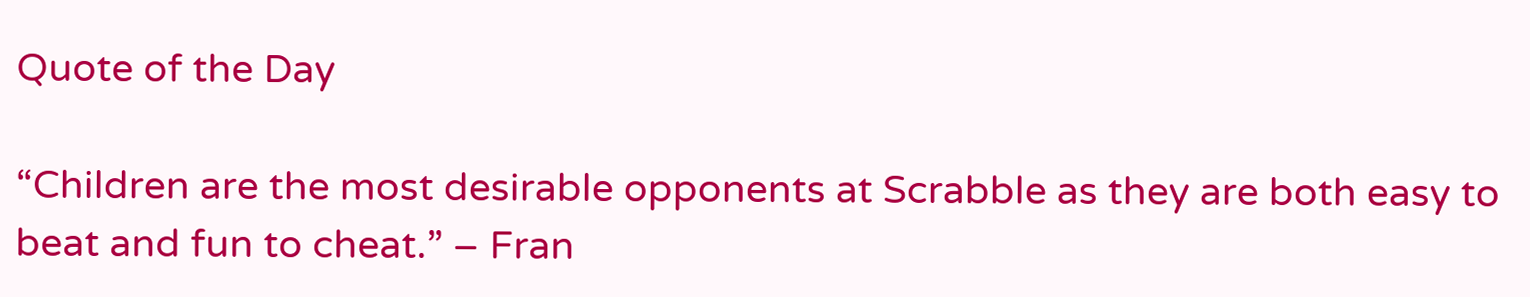Quote of the Day

“Children are the most desirable opponents at Scrabble as they are both easy to beat and fun to cheat.” – Fran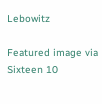Lebowitz

Featured image via Sixteen 10